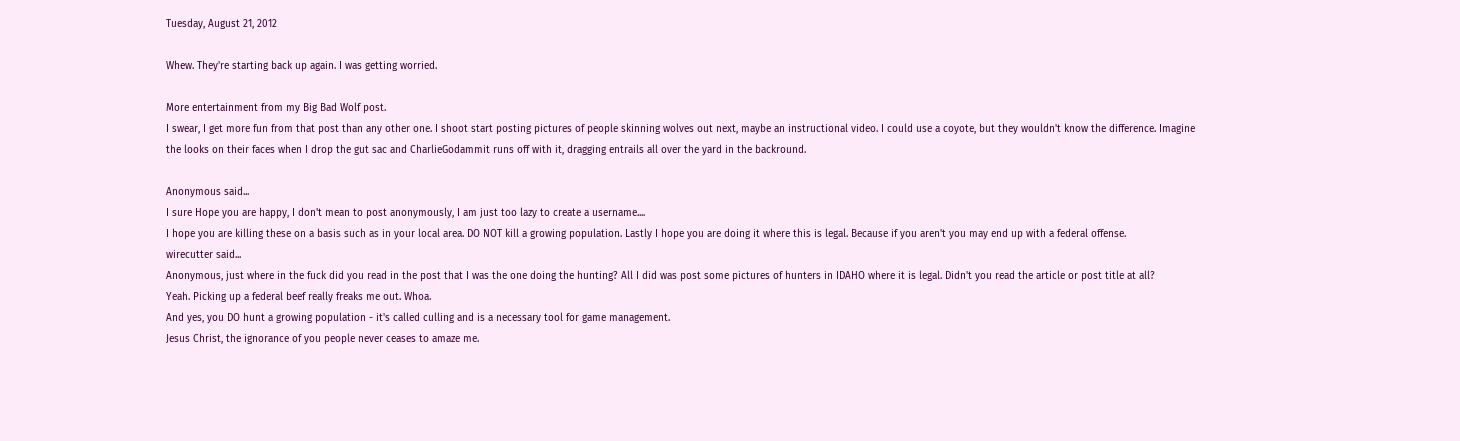Tuesday, August 21, 2012

Whew. They're starting back up again. I was getting worried.

More entertainment from my Big Bad Wolf post.
I swear, I get more fun from that post than any other one. I shoot start posting pictures of people skinning wolves out next, maybe an instructional video. I could use a coyote, but they wouldn't know the difference. Imagine the looks on their faces when I drop the gut sac and CharlieGodammit runs off with it, dragging entrails all over the yard in the backround.

Anonymous said...
I sure Hope you are happy, I don't mean to post anonymously, I am just too lazy to create a username....
I hope you are killing these on a basis such as in your local area. DO NOT kill a growing population. Lastly I hope you are doing it where this is legal. Because if you aren't you may end up with a federal offense.
wirecutter said...
Anonymous, just where in the fuck did you read in the post that I was the one doing the hunting? All I did was post some pictures of hunters in IDAHO where it is legal. Didn't you read the article or post title at all?
Yeah. Picking up a federal beef really freaks me out. Whoa.
And yes, you DO hunt a growing population - it's called culling and is a necessary tool for game management.
Jesus Christ, the ignorance of you people never ceases to amaze me.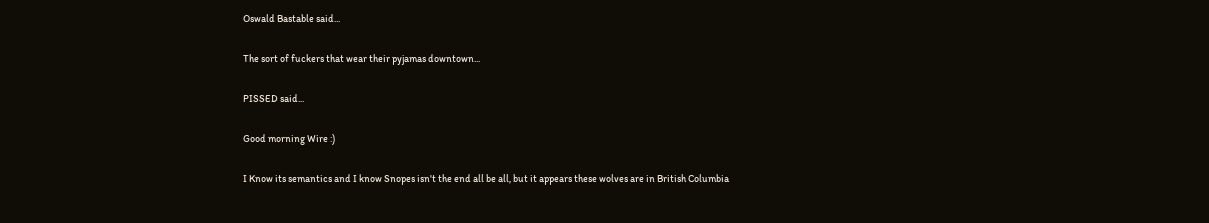Oswald Bastable said...

The sort of fuckers that wear their pyjamas downtown...

PISSED said...

Good morning Wire :)

I Know its semantics and I know Snopes isn't the end all be all, but it appears these wolves are in British Columbia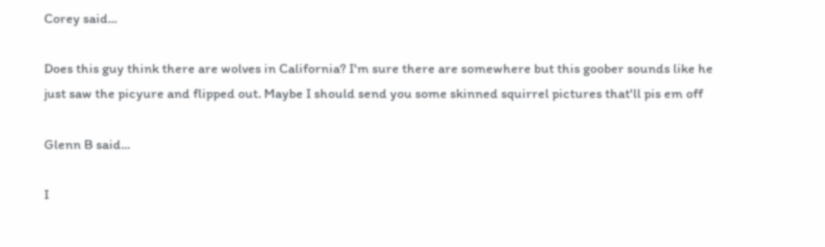Corey said...

Does this guy think there are wolves in California? I'm sure there are somewhere but this goober sounds like he just saw the picyure and flipped out. Maybe I should send you some skinned squirrel pictures that'll pis em off

Glenn B said...

I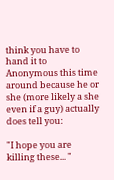think you have to hand it to Anonymous this time around because he or she (more likely a she even if a guy) actually does tell you:

"I hope you are killing these... "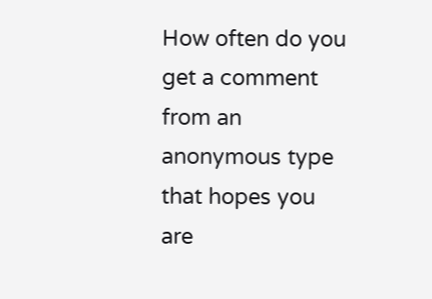How often do you get a comment from an anonymous type that hopes you are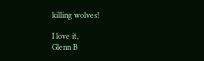killing wolves!

I love it,
Glenn B